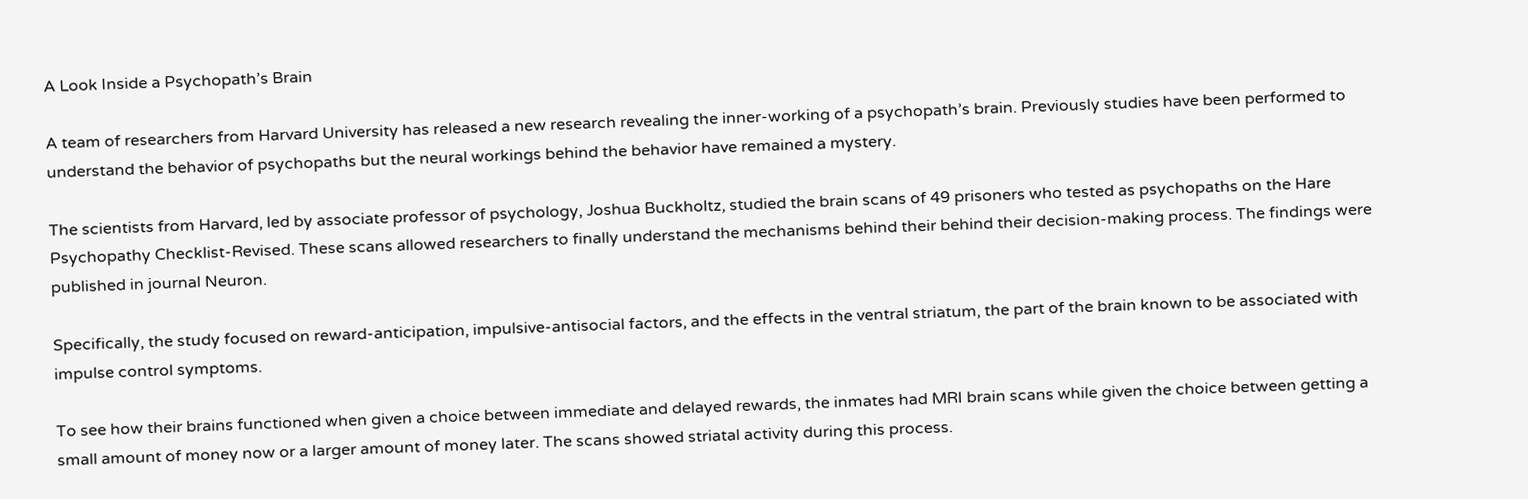A Look Inside a Psychopath’s Brain

A team of researchers from Harvard University has released a new research revealing the inner-working of a psychopath’s brain. Previously studies have been performed to understand the behavior of psychopaths but the neural workings behind the behavior have remained a mystery.

The scientists from Harvard, led by associate professor of psychology, Joshua Buckholtz, studied the brain scans of 49 prisoners who tested as psychopaths on the Hare Psychopathy Checklist-Revised. These scans allowed researchers to finally understand the mechanisms behind their behind their decision-making process. The findings were published in journal Neuron.

Specifically, the study focused on reward-anticipation, impulsive-antisocial factors, and the effects in the ventral striatum, the part of the brain known to be associated with impulse control symptoms.

To see how their brains functioned when given a choice between immediate and delayed rewards, the inmates had MRI brain scans while given the choice between getting a small amount of money now or a larger amount of money later. The scans showed striatal activity during this process.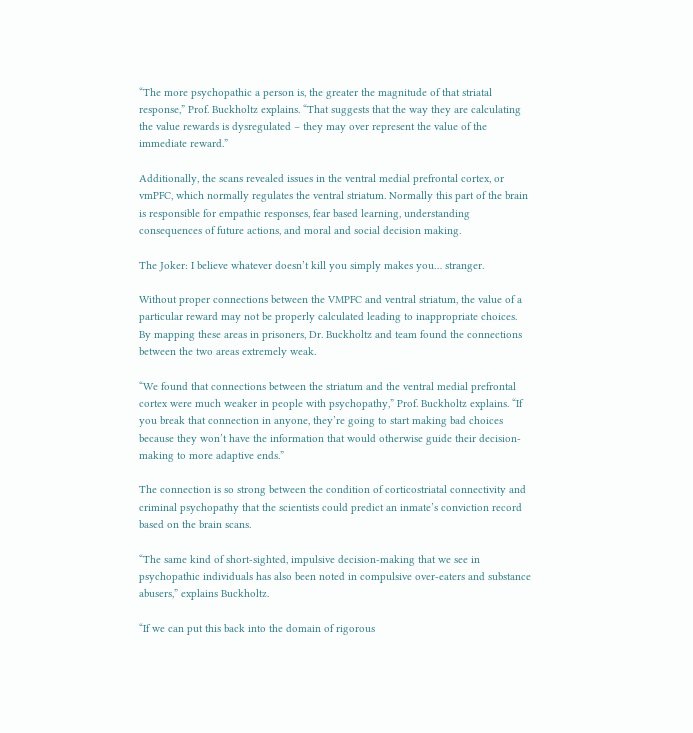“The more psychopathic a person is, the greater the magnitude of that striatal response,” Prof. Buckholtz explains. “That suggests that the way they are calculating the value rewards is dysregulated – they may over represent the value of the immediate reward.”

Additionally, the scans revealed issues in the ventral medial prefrontal cortex, or vmPFC, which normally regulates the ventral striatum. Normally this part of the brain is responsible for empathic responses, fear based learning, understanding consequences of future actions, and moral and social decision making.

The Joker: I believe whatever doesn’t kill you simply makes you… stranger.

Without proper connections between the VMPFC and ventral striatum, the value of a particular reward may not be properly calculated leading to inappropriate choices. By mapping these areas in prisoners, Dr. Buckholtz and team found the connections between the two areas extremely weak.

“We found that connections between the striatum and the ventral medial prefrontal cortex were much weaker in people with psychopathy,” Prof. Buckholtz explains. “If you break that connection in anyone, they’re going to start making bad choices because they won’t have the information that would otherwise guide their decision-making to more adaptive ends.”

The connection is so strong between the condition of corticostriatal connectivity and criminal psychopathy that the scientists could predict an inmate’s conviction record based on the brain scans.

“The same kind of short-sighted, impulsive decision-making that we see in psychopathic individuals has also been noted in compulsive over-eaters and substance abusers,” explains Buckholtz.

“If we can put this back into the domain of rigorous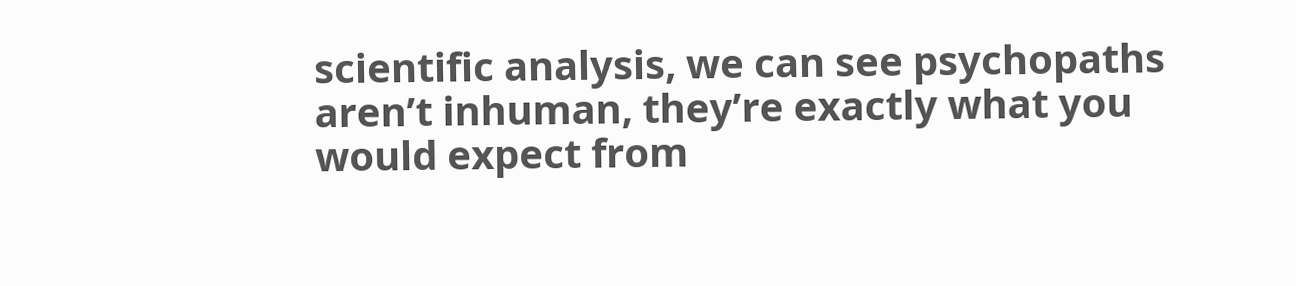scientific analysis, we can see psychopaths aren’t inhuman, they’re exactly what you would expect from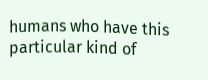humans who have this particular kind of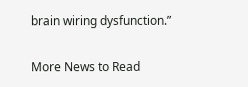brain wiring dysfunction.”

More News to Read